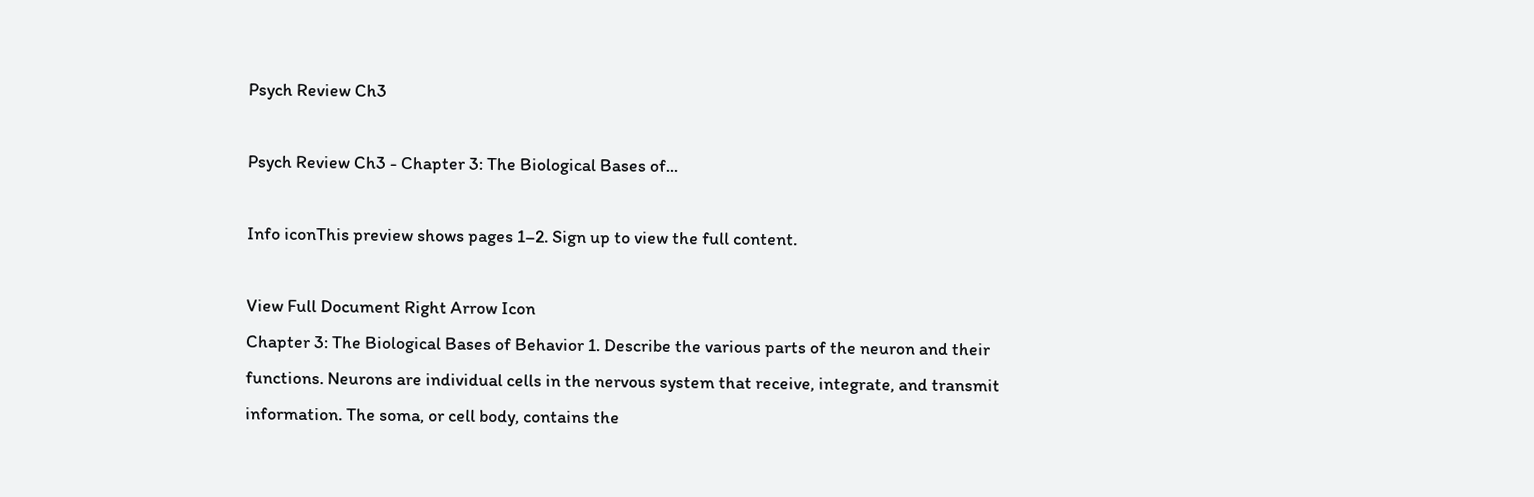Psych Review Ch3

Psych Review Ch3 - Chapter 3: The Biological Bases of...

Info iconThis preview shows pages 1–2. Sign up to view the full content.

View Full Document Right Arrow Icon
Chapter 3: The Biological Bases of Behavior 1. Describe the various parts of the neuron and their functions. Neurons are individual cells in the nervous system that receive, integrate, and transmit information. The soma, or cell body, contains the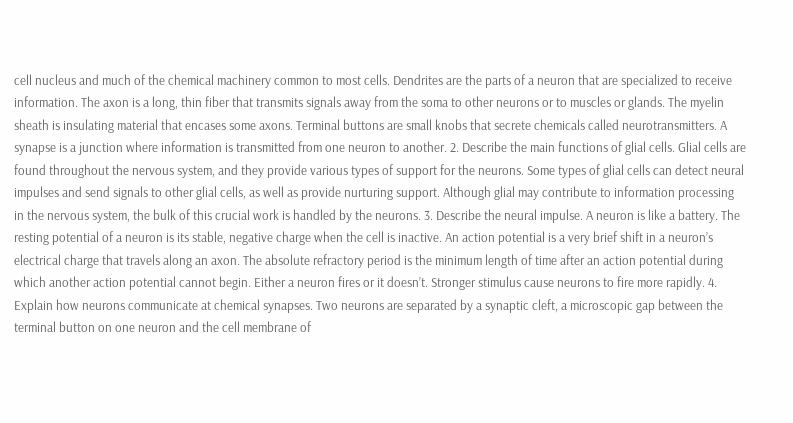cell nucleus and much of the chemical machinery common to most cells. Dendrites are the parts of a neuron that are specialized to receive information. The axon is a long, thin fiber that transmits signals away from the soma to other neurons or to muscles or glands. The myelin sheath is insulating material that encases some axons. Terminal buttons are small knobs that secrete chemicals called neurotransmitters. A synapse is a junction where information is transmitted from one neuron to another. 2. Describe the main functions of glial cells. Glial cells are found throughout the nervous system, and they provide various types of support for the neurons. Some types of glial cells can detect neural impulses and send signals to other glial cells, as well as provide nurturing support. Although glial may contribute to information processing in the nervous system, the bulk of this crucial work is handled by the neurons. 3. Describe the neural impulse. A neuron is like a battery. The resting potential of a neuron is its stable, negative charge when the cell is inactive. An action potential is a very brief shift in a neuron’s electrical charge that travels along an axon. The absolute refractory period is the minimum length of time after an action potential during which another action potential cannot begin. Either a neuron fires or it doesn’t. Stronger stimulus cause neurons to fire more rapidly. 4. Explain how neurons communicate at chemical synapses. Two neurons are separated by a synaptic cleft, a microscopic gap between the terminal button on one neuron and the cell membrane of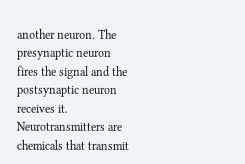another neuron. The presynaptic neuron fires the signal and the postsynaptic neuron receives it. Neurotransmitters are chemicals that transmit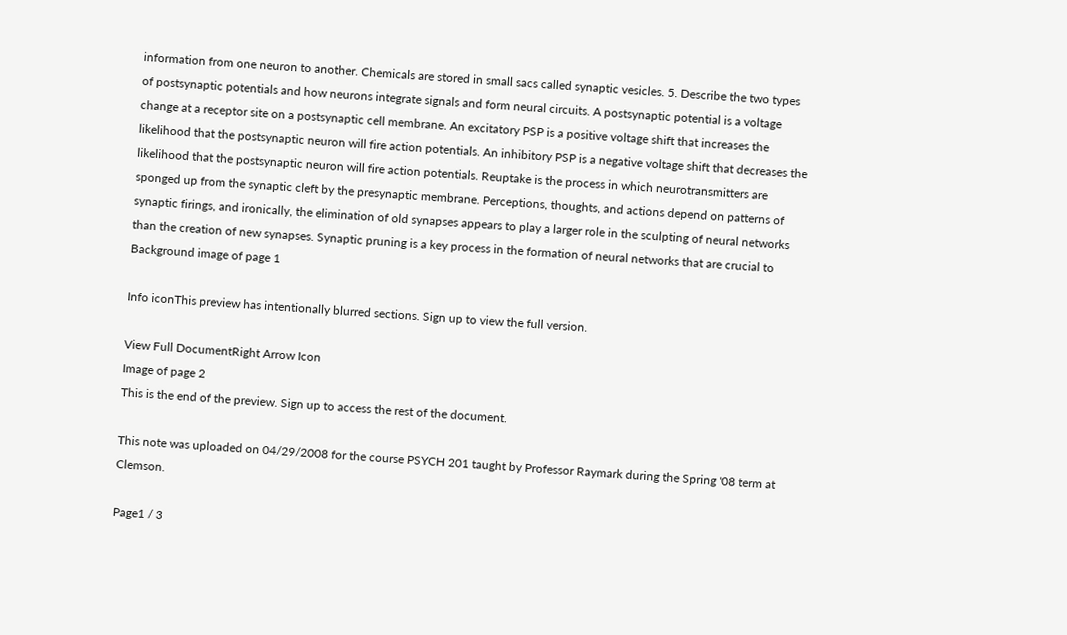information from one neuron to another. Chemicals are stored in small sacs called synaptic vesicles. 5. Describe the two types of postsynaptic potentials and how neurons integrate signals and form neural circuits. A postsynaptic potential is a voltage change at a receptor site on a postsynaptic cell membrane. An excitatory PSP is a positive voltage shift that increases the likelihood that the postsynaptic neuron will fire action potentials. An inhibitory PSP is a negative voltage shift that decreases the likelihood that the postsynaptic neuron will fire action potentials. Reuptake is the process in which neurotransmitters are sponged up from the synaptic cleft by the presynaptic membrane. Perceptions, thoughts, and actions depend on patterns of synaptic firings, and ironically, the elimination of old synapses appears to play a larger role in the sculpting of neural networks than the creation of new synapses. Synaptic pruning is a key process in the formation of neural networks that are crucial to
Background image of page 1

Info iconThis preview has intentionally blurred sections. Sign up to view the full version.

View Full DocumentRight Arrow Icon
Image of page 2
This is the end of the preview. Sign up to access the rest of the document.

This note was uploaded on 04/29/2008 for the course PSYCH 201 taught by Professor Raymark during the Spring '08 term at Clemson.

Page1 / 3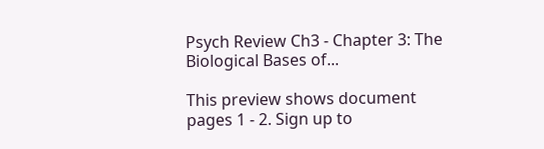Psych Review Ch3 - Chapter 3: The Biological Bases of...

This preview shows document pages 1 - 2. Sign up to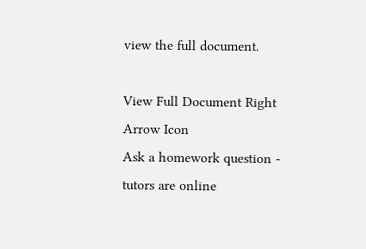view the full document.

View Full Document Right Arrow Icon
Ask a homework question - tutors are online